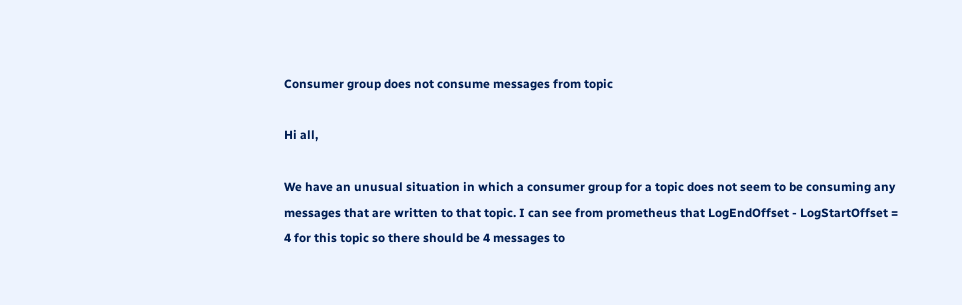Consumer group does not consume messages from topic

Hi all,

We have an unusual situation in which a consumer group for a topic does not seem to be consuming any messages that are written to that topic. I can see from prometheus that LogEndOffset - LogStartOffset = 4 for this topic so there should be 4 messages to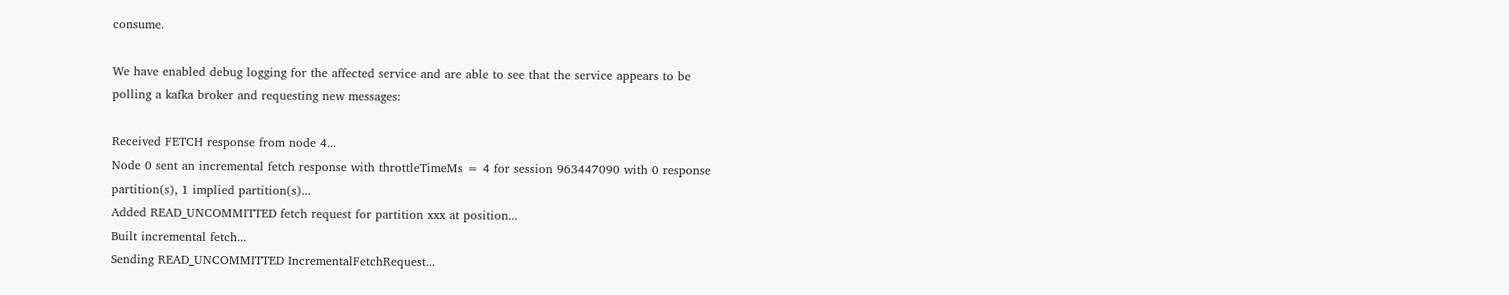consume.

We have enabled debug logging for the affected service and are able to see that the service appears to be polling a kafka broker and requesting new messages:

Received FETCH response from node 4...
Node 0 sent an incremental fetch response with throttleTimeMs = 4 for session 963447090 with 0 response partition(s), 1 implied partition(s)...
Added READ_UNCOMMITTED fetch request for partition xxx at position...
Built incremental fetch...
Sending READ_UNCOMMITTED IncrementalFetchRequest...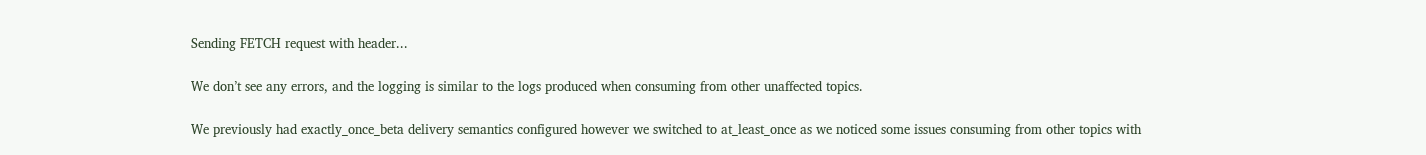Sending FETCH request with header...

We don’t see any errors, and the logging is similar to the logs produced when consuming from other unaffected topics.

We previously had exactly_once_beta delivery semantics configured however we switched to at_least_once as we noticed some issues consuming from other topics with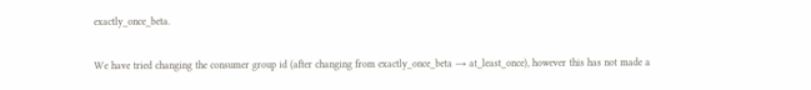exactly_once_beta.

We have tried changing the consumer group id (after changing from exactly_once_beta → at_least_once), however this has not made a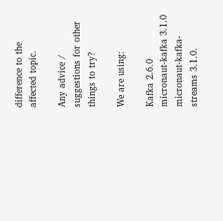difference to the affected topic.

Any advice / suggestions for other things to try?

We are using:

Kafka 2.6.0
micronaut-kafka 3.1.0
micronaut-kafka-streams 3.1.0.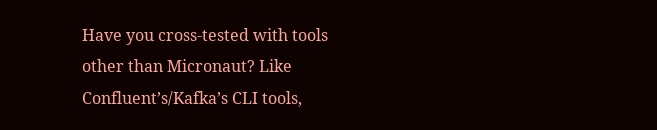Have you cross-tested with tools other than Micronaut? Like Confluent’s/Kafka’s CLI tools,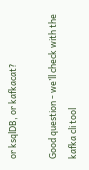or ksqlDB, or kafkacat?

Good question - we’ll check with the kafka cli tool